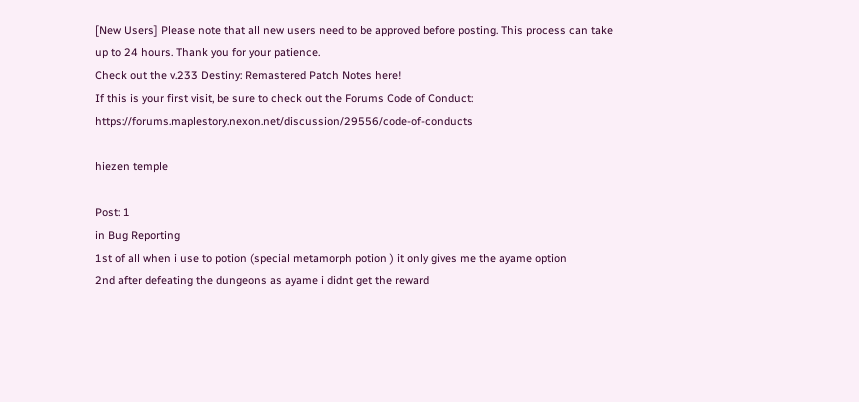[New Users] Please note that all new users need to be approved before posting. This process can take up to 24 hours. Thank you for your patience.
Check out the v.233 Destiny: Remastered Patch Notes here!
If this is your first visit, be sure to check out the Forums Code of Conduct: https://forums.maplestory.nexon.net/discussion/29556/code-of-conducts

hiezen temple

Post: 1
in Bug Reporting
1st of all when i use to potion (special metamorph potion ) it only gives me the ayame option
2nd after defeating the dungeons as ayame i didnt get the reward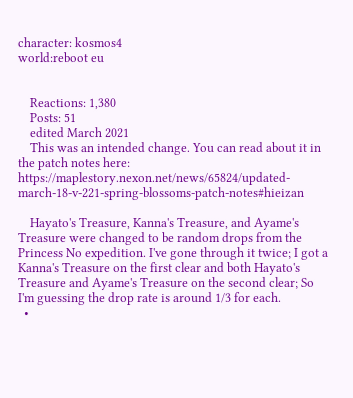character: kosmos4
world:reboot eu


    Reactions: 1,380
    Posts: 51
    edited March 2021
    This was an intended change. You can read about it in the patch notes here: https://maplestory.nexon.net/news/65824/updated-march-18-v-221-spring-blossoms-patch-notes#hieizan

    Hayato's Treasure, Kanna's Treasure, and Ayame's Treasure were changed to be random drops from the Princess No expedition. I've gone through it twice; I got a Kanna's Treasure on the first clear and both Hayato's Treasure and Ayame's Treasure on the second clear; So I'm guessing the drop rate is around 1/3 for each.
  •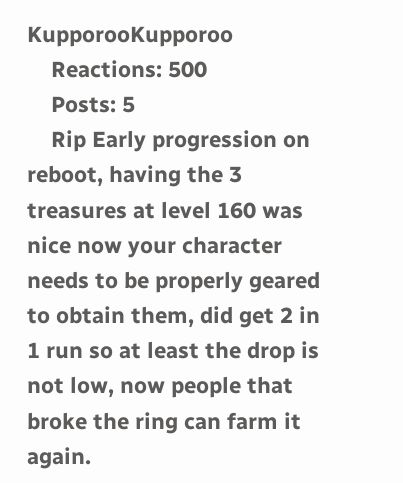KupporooKupporoo
    Reactions: 500
    Posts: 5
    Rip Early progression on reboot, having the 3 treasures at level 160 was nice now your character needs to be properly geared to obtain them, did get 2 in 1 run so at least the drop is not low, now people that broke the ring can farm it again.